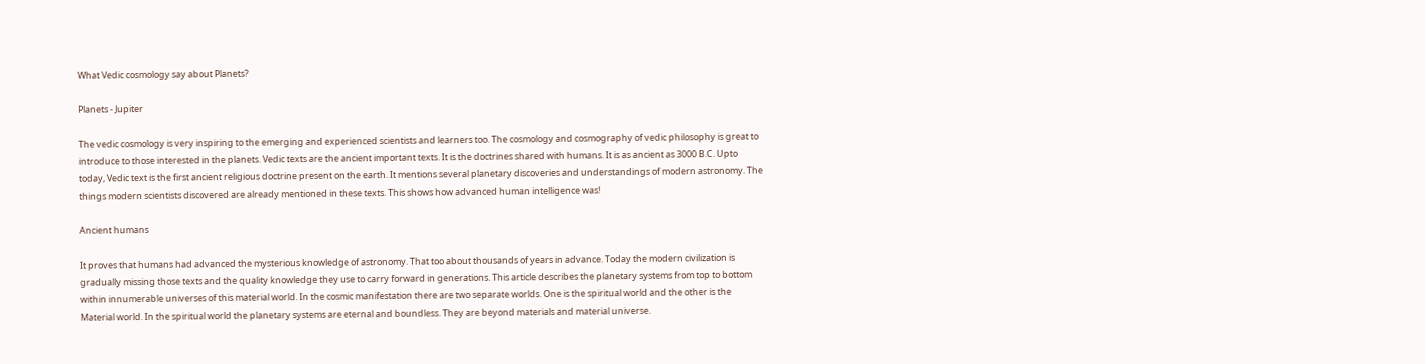What Vedic cosmology say about Planets?

Planets - Jupiter

The vedic cosmology is very inspiring to the emerging and experienced scientists and learners too. The cosmology and cosmography of vedic philosophy is great to introduce to those interested in the planets. Vedic texts are the ancient important texts. It is the doctrines shared with humans. It is as ancient as 3000 B.C. Upto today, Vedic text is the first ancient religious doctrine present on the earth. It mentions several planetary discoveries and understandings of modern astronomy. The things modern scientists discovered are already mentioned in these texts. This shows how advanced human intelligence was!

Ancient humans

It proves that humans had advanced the mysterious knowledge of astronomy. That too about thousands of years in advance. Today the modern civilization is gradually missing those texts and the quality knowledge they use to carry forward in generations. This article describes the planetary systems from top to bottom within innumerable universes of this material world. In the cosmic manifestation there are two separate worlds. One is the spiritual world and the other is the Material world. In the spiritual world the planetary systems are eternal and boundless. They are beyond materials and material universe.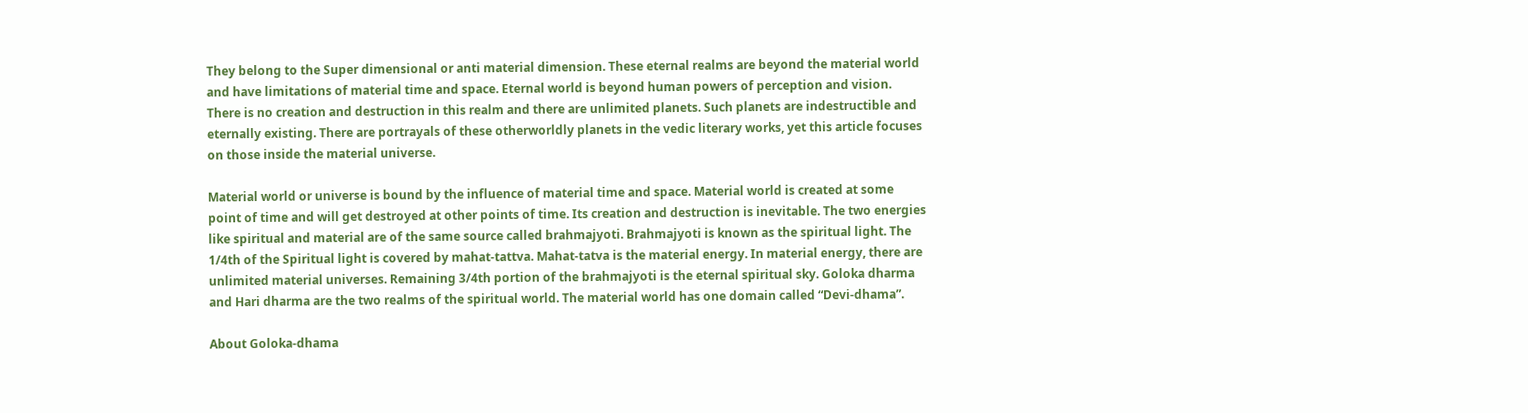They belong to the Super dimensional or anti material dimension. These eternal realms are beyond the material world and have limitations of material time and space. Eternal world is beyond human powers of perception and vision. There is no creation and destruction in this realm and there are unlimited planets. Such planets are indestructible and eternally existing. There are portrayals of these otherworldly planets in the vedic literary works, yet this article focuses on those inside the material universe.

Material world or universe is bound by the influence of material time and space. Material world is created at some point of time and will get destroyed at other points of time. Its creation and destruction is inevitable. The two energies like spiritual and material are of the same source called brahmajyoti. Brahmajyoti is known as the spiritual light. The 1/4th of the Spiritual light is covered by mahat-tattva. Mahat-tatva is the material energy. In material energy, there are unlimited material universes. Remaining 3/4th portion of the brahmajyoti is the eternal spiritual sky. Goloka dharma and Hari dharma are the two realms of the spiritual world. The material world has one domain called “Devi-dhama”.

About Goloka-dhama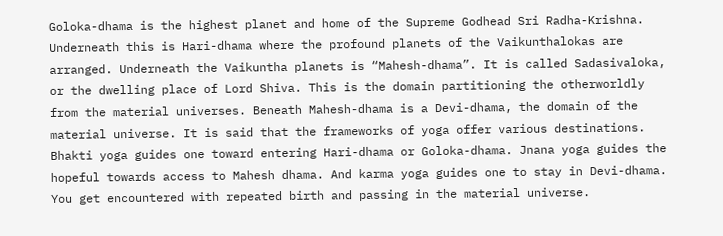Goloka-dhama is the highest planet and home of the Supreme Godhead Sri Radha-Krishna. Underneath this is Hari-dhama where the profound planets of the Vaikunthalokas are arranged. Underneath the Vaikuntha planets is “Mahesh-dhama”. It is called Sadasivaloka, or the dwelling place of Lord Shiva. This is the domain partitioning the otherworldly from the material universes. Beneath Mahesh-dhama is a Devi-dhama, the domain of the material universe. It is said that the frameworks of yoga offer various destinations. Bhakti yoga guides one toward entering Hari-dhama or Goloka-dhama. Jnana yoga guides the hopeful towards access to Mahesh dhama. And karma yoga guides one to stay in Devi-dhama. You get encountered with repeated birth and passing in the material universe.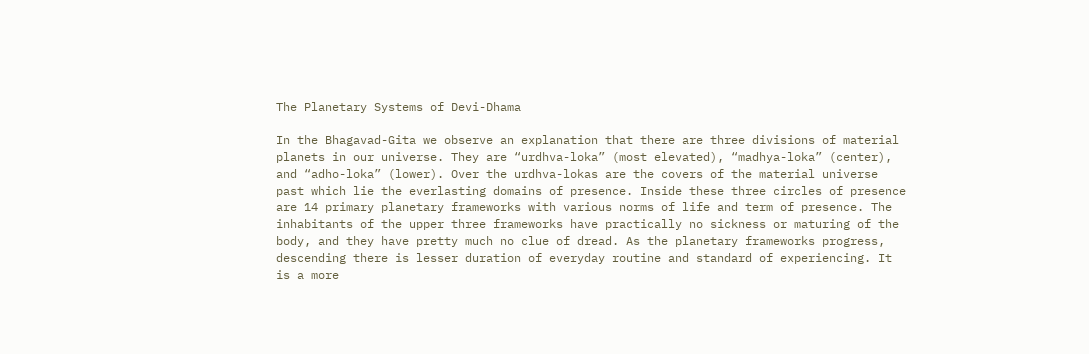The Planetary Systems of Devi-Dhama

In the Bhagavad-Gita we observe an explanation that there are three divisions of material planets in our universe. They are “urdhva-loka” (most elevated), “madhya-loka” (center), and “adho-loka” (lower). Over the urdhva-lokas are the covers of the material universe past which lie the everlasting domains of presence. Inside these three circles of presence are 14 primary planetary frameworks with various norms of life and term of presence. The inhabitants of the upper three frameworks have practically no sickness or maturing of the body, and they have pretty much no clue of dread. As the planetary frameworks progress, descending there is lesser duration of everyday routine and standard of experiencing. It is a more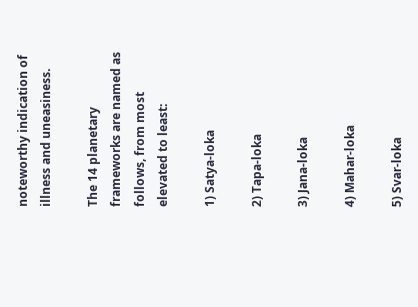noteworthy indication of illness and uneasiness.

The 14 planetary frameworks are named as follows, from most elevated to least:

1) Satya-loka

2) Tapa-loka

3) Jana-loka

4) Mahar-loka

5) Svar-loka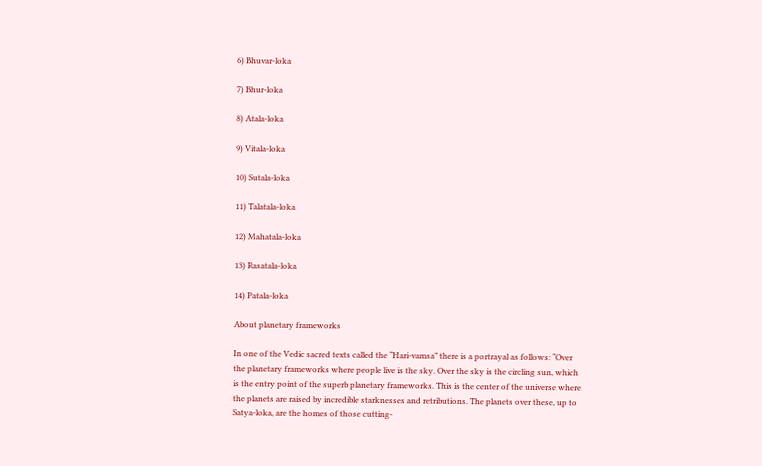6) Bhuvar-loka

7) Bhur-loka

8) Atala-loka

9) Vitala-loka

10) Sutala-loka

11) Talatala-loka

12) Mahatala-loka

13) Rasatala-loka

14) Patala-loka

About planetary frameworks

In one of the Vedic sacred texts called the “Hari-vamsa” there is a portrayal as follows: “Over the planetary frameworks where people live is the sky. Over the sky is the circling sun, which is the entry point of the superb planetary frameworks. This is the center of the universe where the planets are raised by incredible starknesses and retributions. The planets over these, up to Satya-loka, are the homes of those cutting-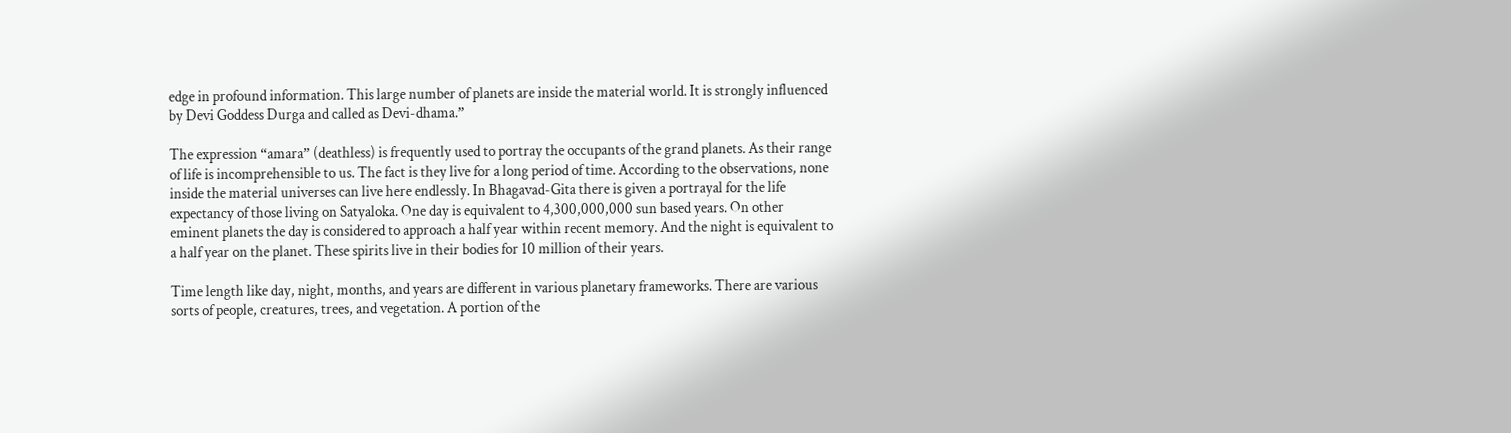edge in profound information. This large number of planets are inside the material world. It is strongly influenced by Devi Goddess Durga and called as Devi-dhama.”

The expression “amara” (deathless) is frequently used to portray the occupants of the grand planets. As their range of life is incomprehensible to us. The fact is they live for a long period of time. According to the observations, none inside the material universes can live here endlessly. In Bhagavad-Gita there is given a portrayal for the life expectancy of those living on Satyaloka. One day is equivalent to 4,300,000,000 sun based years. On other eminent planets the day is considered to approach a half year within recent memory. And the night is equivalent to a half year on the planet. These spirits live in their bodies for 10 million of their years.

Time length like day, night, months, and years are different in various planetary frameworks. There are various sorts of people, creatures, trees, and vegetation. A portion of the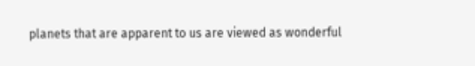planets that are apparent to us are viewed as wonderful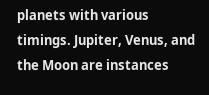planets with various timings. Jupiter, Venus, and the Moon are instances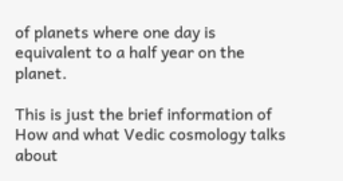of planets where one day is equivalent to a half year on the planet.

This is just the brief information of How and what Vedic cosmology talks about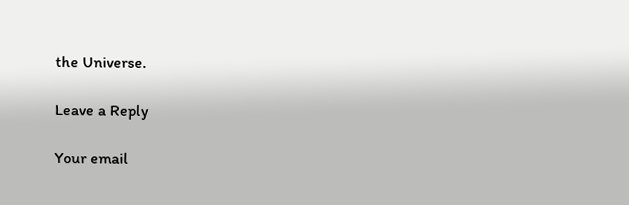the Universe.

Leave a Reply

Your email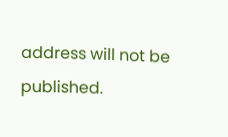address will not be published.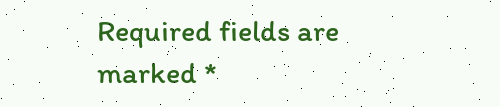Required fields are marked *